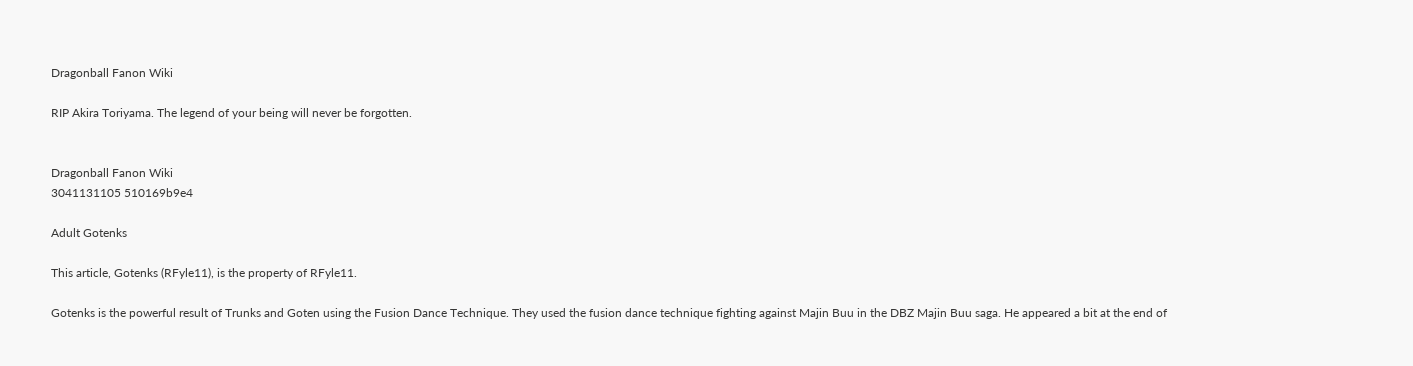Dragonball Fanon Wiki

RIP Akira Toriyama. The legend of your being will never be forgotten.


Dragonball Fanon Wiki
3041131105 510169b9e4

Adult Gotenks

This article, Gotenks (RFyle11), is the property of RFyle11.

Gotenks is the powerful result of Trunks and Goten using the Fusion Dance Technique. They used the fusion dance technique fighting against Majin Buu in the DBZ Majin Buu saga. He appeared a bit at the end of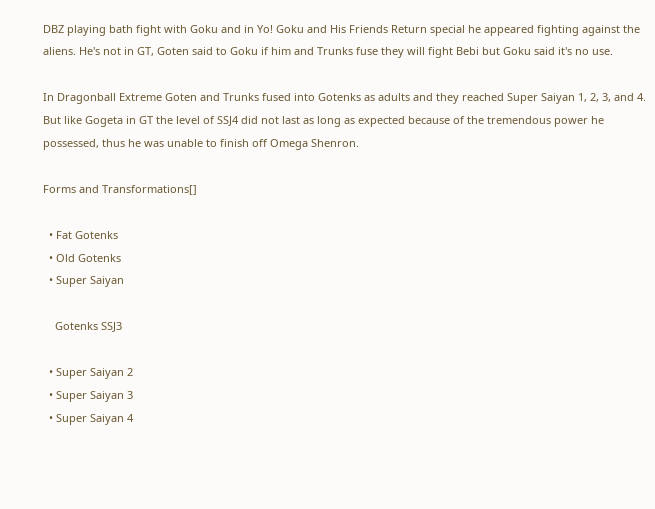DBZ playing bath fight with Goku and in Yo! Goku and His Friends Return special he appeared fighting against the aliens. He's not in GT, Goten said to Goku if him and Trunks fuse they will fight Bebi but Goku said it's no use.

In Dragonball Extreme Goten and Trunks fused into Gotenks as adults and they reached Super Saiyan 1, 2, 3, and 4. But like Gogeta in GT the level of SSJ4 did not last as long as expected because of the tremendous power he possessed, thus he was unable to finish off Omega Shenron.

Forms and Transformations[]

  • Fat Gotenks
  • Old Gotenks
  • Super Saiyan

    Gotenks SSJ3

  • Super Saiyan 2
  • Super Saiyan 3
  • Super Saiyan 4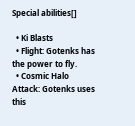Special abilities[]

  • Ki Blasts
  • Flight: Gotenks has the power to fly.
  • Cosmic Halo Attack: Gotenks uses this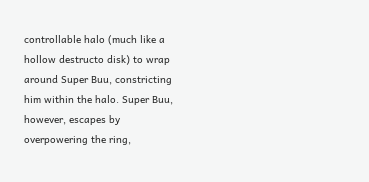controllable halo (much like a hollow destructo disk) to wrap around Super Buu, constricting him within the halo. Super Buu, however, escapes by overpowering the ring,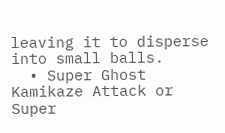leaving it to disperse into small balls.
  • Super Ghost Kamikaze Attack or Super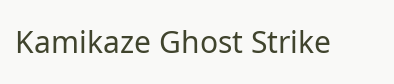Kamikaze Ghost Strike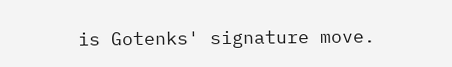is Gotenks' signature move.